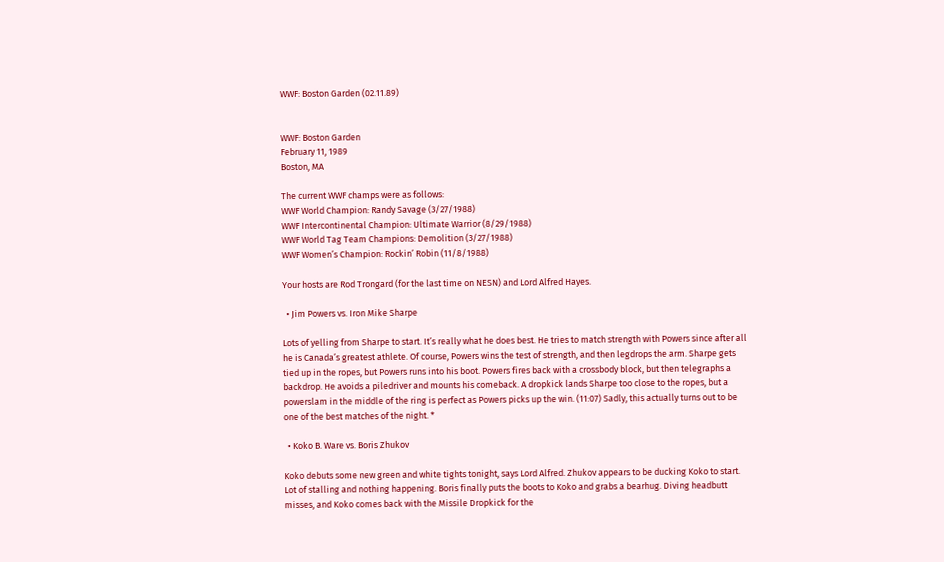WWF: Boston Garden (02.11.89)


WWF: Boston Garden
February 11, 1989
Boston, MA

The current WWF champs were as follows:
WWF World Champion: Randy Savage (3/27/1988)
WWF Intercontinental Champion: Ultimate Warrior (8/29/1988)
WWF World Tag Team Champions: Demolition (3/27/1988)
WWF Women’s Champion: Rockin’ Robin (11/8/1988)

Your hosts are Rod Trongard (for the last time on NESN) and Lord Alfred Hayes.

  • Jim Powers vs. Iron Mike Sharpe

Lots of yelling from Sharpe to start. It’s really what he does best. He tries to match strength with Powers since after all he is Canada’s greatest athlete. Of course, Powers wins the test of strength, and then legdrops the arm. Sharpe gets tied up in the ropes, but Powers runs into his boot. Powers fires back with a crossbody block, but then telegraphs a backdrop. He avoids a piledriver and mounts his comeback. A dropkick lands Sharpe too close to the ropes, but a powerslam in the middle of the ring is perfect as Powers picks up the win. (11:07) Sadly, this actually turns out to be one of the best matches of the night. *

  • Koko B. Ware vs. Boris Zhukov

Koko debuts some new green and white tights tonight, says Lord Alfred. Zhukov appears to be ducking Koko to start. Lot of stalling and nothing happening. Boris finally puts the boots to Koko and grabs a bearhug. Diving headbutt misses, and Koko comes back with the Missile Dropkick for the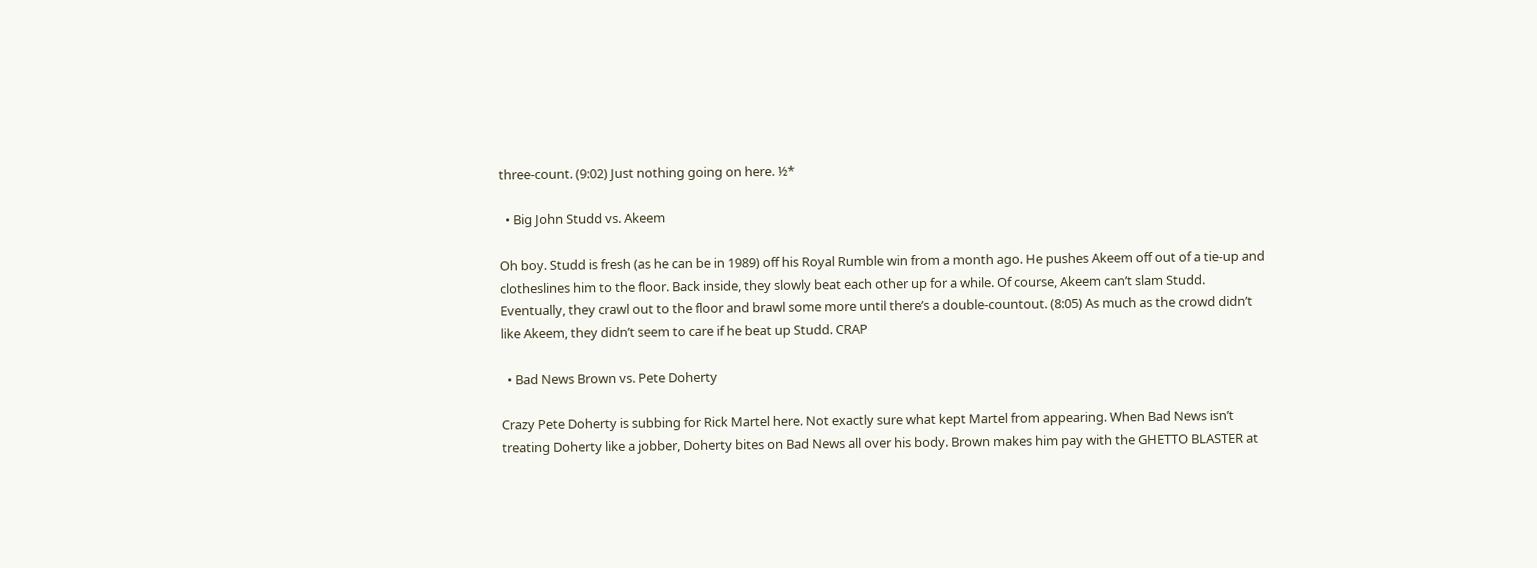three-count. (9:02) Just nothing going on here. ½*

  • Big John Studd vs. Akeem

Oh boy. Studd is fresh (as he can be in 1989) off his Royal Rumble win from a month ago. He pushes Akeem off out of a tie-up and clotheslines him to the floor. Back inside, they slowly beat each other up for a while. Of course, Akeem can’t slam Studd. Eventually, they crawl out to the floor and brawl some more until there’s a double-countout. (8:05) As much as the crowd didn’t like Akeem, they didn’t seem to care if he beat up Studd. CRAP

  • Bad News Brown vs. Pete Doherty

Crazy Pete Doherty is subbing for Rick Martel here. Not exactly sure what kept Martel from appearing. When Bad News isn’t treating Doherty like a jobber, Doherty bites on Bad News all over his body. Brown makes him pay with the GHETTO BLASTER at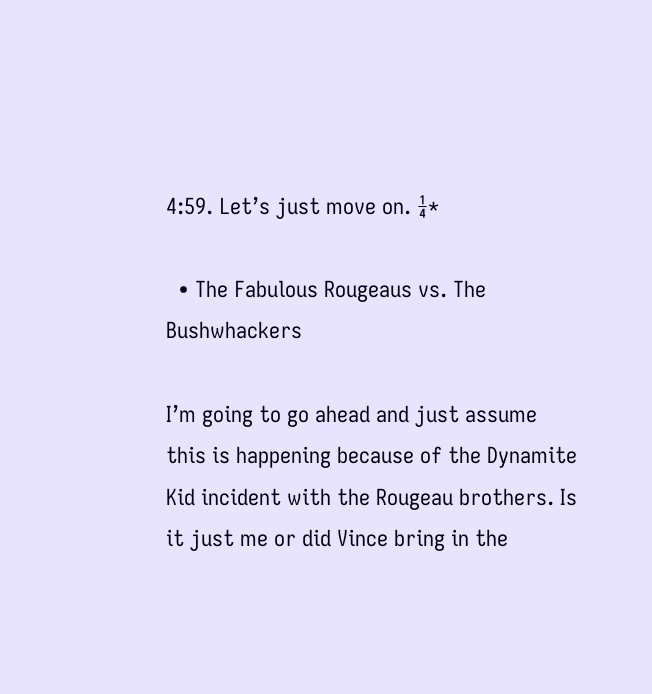4:59. Let’s just move on. ¼*

  • The Fabulous Rougeaus vs. The Bushwhackers

I’m going to go ahead and just assume this is happening because of the Dynamite Kid incident with the Rougeau brothers. Is it just me or did Vince bring in the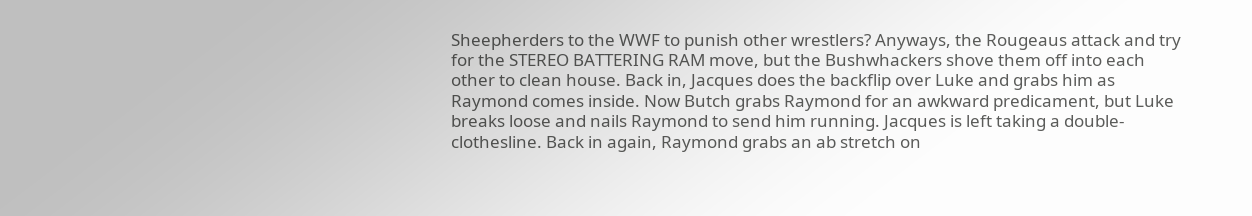Sheepherders to the WWF to punish other wrestlers? Anyways, the Rougeaus attack and try for the STEREO BATTERING RAM move, but the Bushwhackers shove them off into each other to clean house. Back in, Jacques does the backflip over Luke and grabs him as Raymond comes inside. Now Butch grabs Raymond for an awkward predicament, but Luke breaks loose and nails Raymond to send him running. Jacques is left taking a double-clothesline. Back in again, Raymond grabs an ab stretch on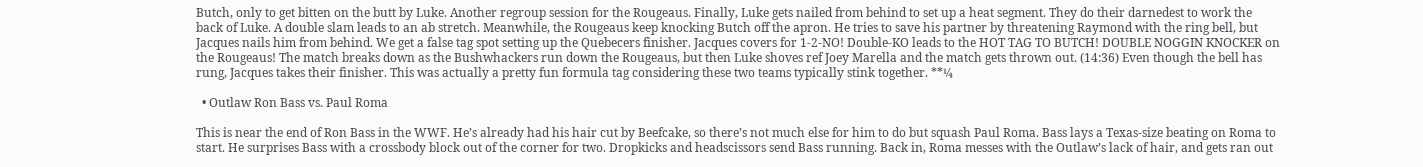Butch, only to get bitten on the butt by Luke. Another regroup session for the Rougeaus. Finally, Luke gets nailed from behind to set up a heat segment. They do their darnedest to work the back of Luke. A double slam leads to an ab stretch. Meanwhile, the Rougeaus keep knocking Butch off the apron. He tries to save his partner by threatening Raymond with the ring bell, but Jacques nails him from behind. We get a false tag spot setting up the Quebecers finisher. Jacques covers for 1-2-NO! Double-KO leads to the HOT TAG TO BUTCH! DOUBLE NOGGIN KNOCKER on the Rougeaus! The match breaks down as the Bushwhackers run down the Rougeaus, but then Luke shoves ref Joey Marella and the match gets thrown out. (14:36) Even though the bell has rung, Jacques takes their finisher. This was actually a pretty fun formula tag considering these two teams typically stink together. **¼

  • Outlaw Ron Bass vs. Paul Roma

This is near the end of Ron Bass in the WWF. He’s already had his hair cut by Beefcake, so there’s not much else for him to do but squash Paul Roma. Bass lays a Texas-size beating on Roma to start. He surprises Bass with a crossbody block out of the corner for two. Dropkicks and headscissors send Bass running. Back in, Roma messes with the Outlaw’s lack of hair, and gets ran out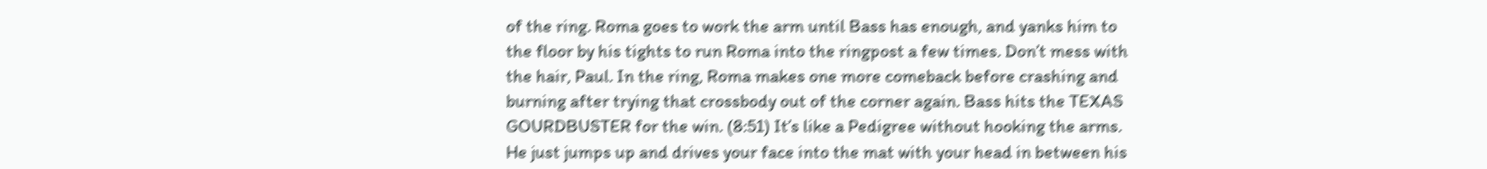of the ring. Roma goes to work the arm until Bass has enough, and yanks him to the floor by his tights to run Roma into the ringpost a few times. Don’t mess with the hair, Paul. In the ring, Roma makes one more comeback before crashing and burning after trying that crossbody out of the corner again. Bass hits the TEXAS GOURDBUSTER for the win. (8:51) It’s like a Pedigree without hooking the arms. He just jumps up and drives your face into the mat with your head in between his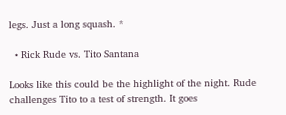legs. Just a long squash. *

  • Rick Rude vs. Tito Santana

Looks like this could be the highlight of the night. Rude challenges Tito to a test of strength. It goes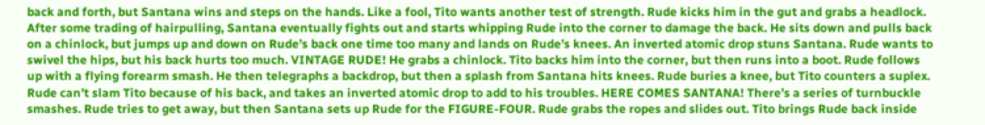back and forth, but Santana wins and steps on the hands. Like a fool, Tito wants another test of strength. Rude kicks him in the gut and grabs a headlock. After some trading of hairpulling, Santana eventually fights out and starts whipping Rude into the corner to damage the back. He sits down and pulls back on a chinlock, but jumps up and down on Rude’s back one time too many and lands on Rude’s knees. An inverted atomic drop stuns Santana. Rude wants to swivel the hips, but his back hurts too much. VINTAGE RUDE! He grabs a chinlock. Tito backs him into the corner, but then runs into a boot. Rude follows up with a flying forearm smash. He then telegraphs a backdrop, but then a splash from Santana hits knees. Rude buries a knee, but Tito counters a suplex. Rude can’t slam Tito because of his back, and takes an inverted atomic drop to add to his troubles. HERE COMES SANTANA! There’s a series of turnbuckle smashes. Rude tries to get away, but then Santana sets up Rude for the FIGURE-FOUR. Rude grabs the ropes and slides out. Tito brings Rude back inside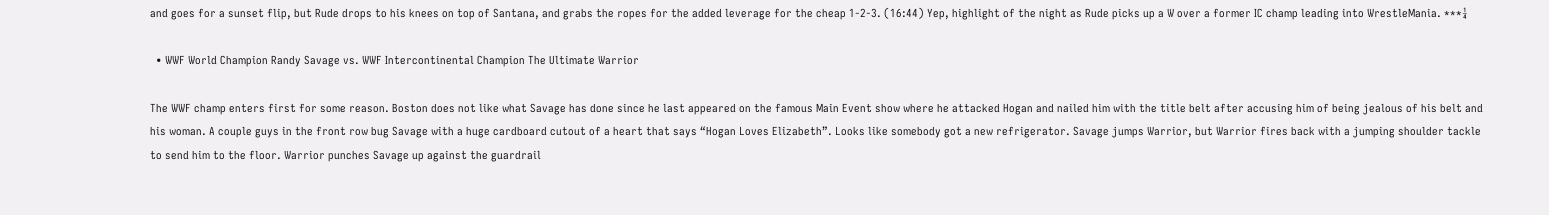and goes for a sunset flip, but Rude drops to his knees on top of Santana, and grabs the ropes for the added leverage for the cheap 1-2-3. (16:44) Yep, highlight of the night as Rude picks up a W over a former IC champ leading into WrestleMania. ***¼

  • WWF World Champion Randy Savage vs. WWF Intercontinental Champion The Ultimate Warrior

The WWF champ enters first for some reason. Boston does not like what Savage has done since he last appeared on the famous Main Event show where he attacked Hogan and nailed him with the title belt after accusing him of being jealous of his belt and his woman. A couple guys in the front row bug Savage with a huge cardboard cutout of a heart that says “Hogan Loves Elizabeth”. Looks like somebody got a new refrigerator. Savage jumps Warrior, but Warrior fires back with a jumping shoulder tackle to send him to the floor. Warrior punches Savage up against the guardrail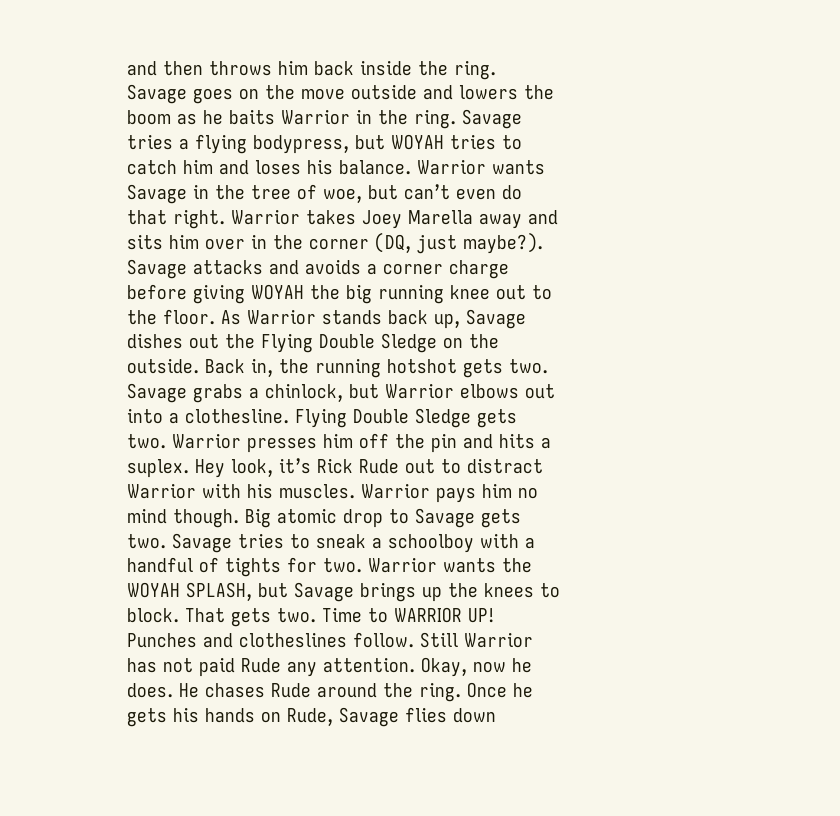and then throws him back inside the ring. Savage goes on the move outside and lowers the boom as he baits Warrior in the ring. Savage tries a flying bodypress, but WOYAH tries to catch him and loses his balance. Warrior wants Savage in the tree of woe, but can’t even do that right. Warrior takes Joey Marella away and sits him over in the corner (DQ, just maybe?). Savage attacks and avoids a corner charge before giving WOYAH the big running knee out to the floor. As Warrior stands back up, Savage dishes out the Flying Double Sledge on the outside. Back in, the running hotshot gets two. Savage grabs a chinlock, but Warrior elbows out into a clothesline. Flying Double Sledge gets two. Warrior presses him off the pin and hits a suplex. Hey look, it’s Rick Rude out to distract Warrior with his muscles. Warrior pays him no mind though. Big atomic drop to Savage gets two. Savage tries to sneak a schoolboy with a handful of tights for two. Warrior wants the WOYAH SPLASH, but Savage brings up the knees to block. That gets two. Time to WARRIOR UP! Punches and clotheslines follow. Still Warrior has not paid Rude any attention. Okay, now he does. He chases Rude around the ring. Once he gets his hands on Rude, Savage flies down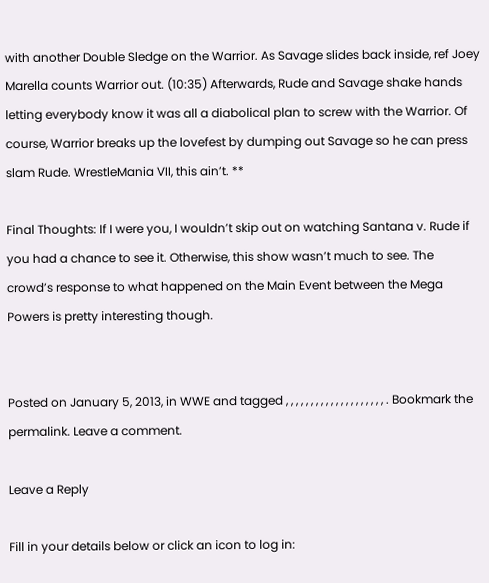with another Double Sledge on the Warrior. As Savage slides back inside, ref Joey Marella counts Warrior out. (10:35) Afterwards, Rude and Savage shake hands letting everybody know it was all a diabolical plan to screw with the Warrior. Of course, Warrior breaks up the lovefest by dumping out Savage so he can press slam Rude. WrestleMania VII, this ain’t. **

Final Thoughts: If I were you, I wouldn’t skip out on watching Santana v. Rude if you had a chance to see it. Otherwise, this show wasn’t much to see. The crowd’s response to what happened on the Main Event between the Mega Powers is pretty interesting though.


Posted on January 5, 2013, in WWE and tagged , , , , , , , , , , , , , , , , , , , , . Bookmark the permalink. Leave a comment.

Leave a Reply

Fill in your details below or click an icon to log in: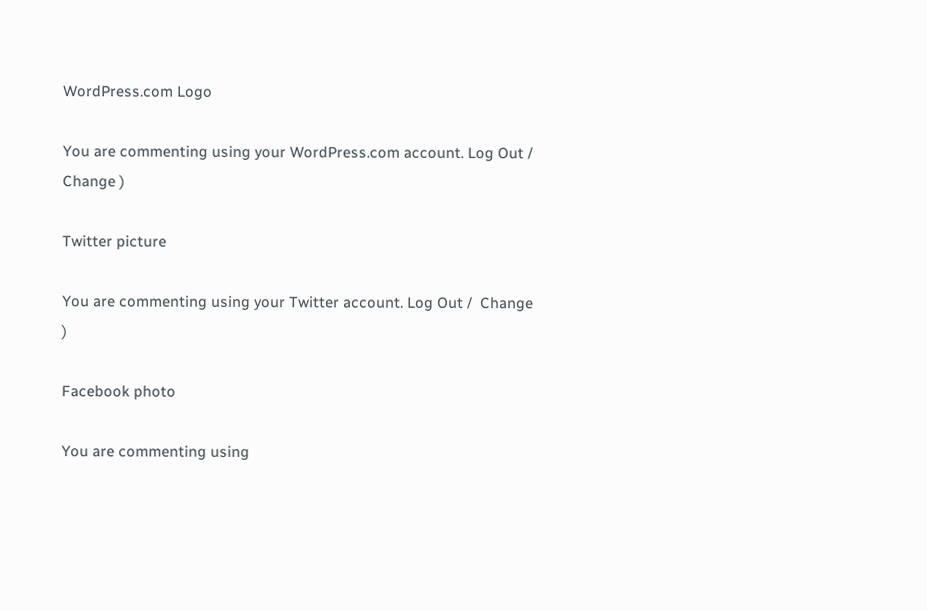WordPress.com Logo

You are commenting using your WordPress.com account. Log Out /  Change )

Twitter picture

You are commenting using your Twitter account. Log Out /  Change )

Facebook photo

You are commenting using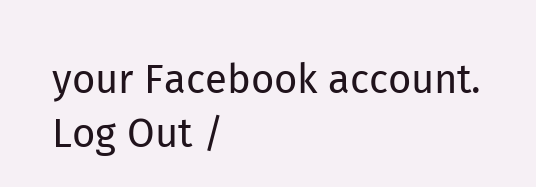your Facebook account. Log Out /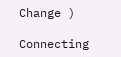Change )

Connecting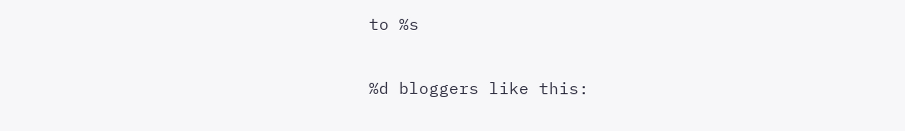to %s

%d bloggers like this: